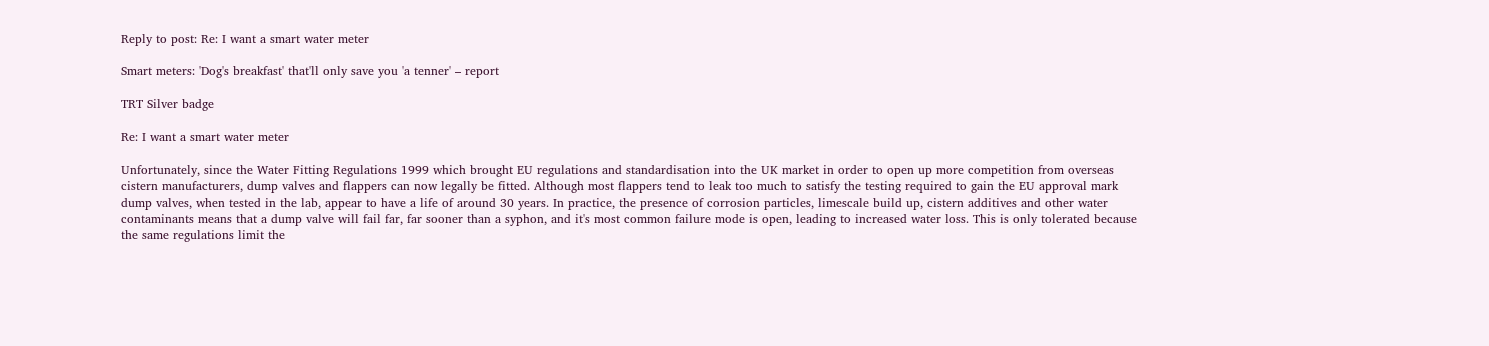Reply to post: Re: I want a smart water meter

Smart meters: 'Dog's breakfast' that'll only save you 'a tenner' – report

TRT Silver badge

Re: I want a smart water meter

Unfortunately, since the Water Fitting Regulations 1999 which brought EU regulations and standardisation into the UK market in order to open up more competition from overseas cistern manufacturers, dump valves and flappers can now legally be fitted. Although most flappers tend to leak too much to satisfy the testing required to gain the EU approval mark dump valves, when tested in the lab, appear to have a life of around 30 years. In practice, the presence of corrosion particles, limescale build up, cistern additives and other water contaminants means that a dump valve will fail far, far sooner than a syphon, and it's most common failure mode is open, leading to increased water loss. This is only tolerated because the same regulations limit the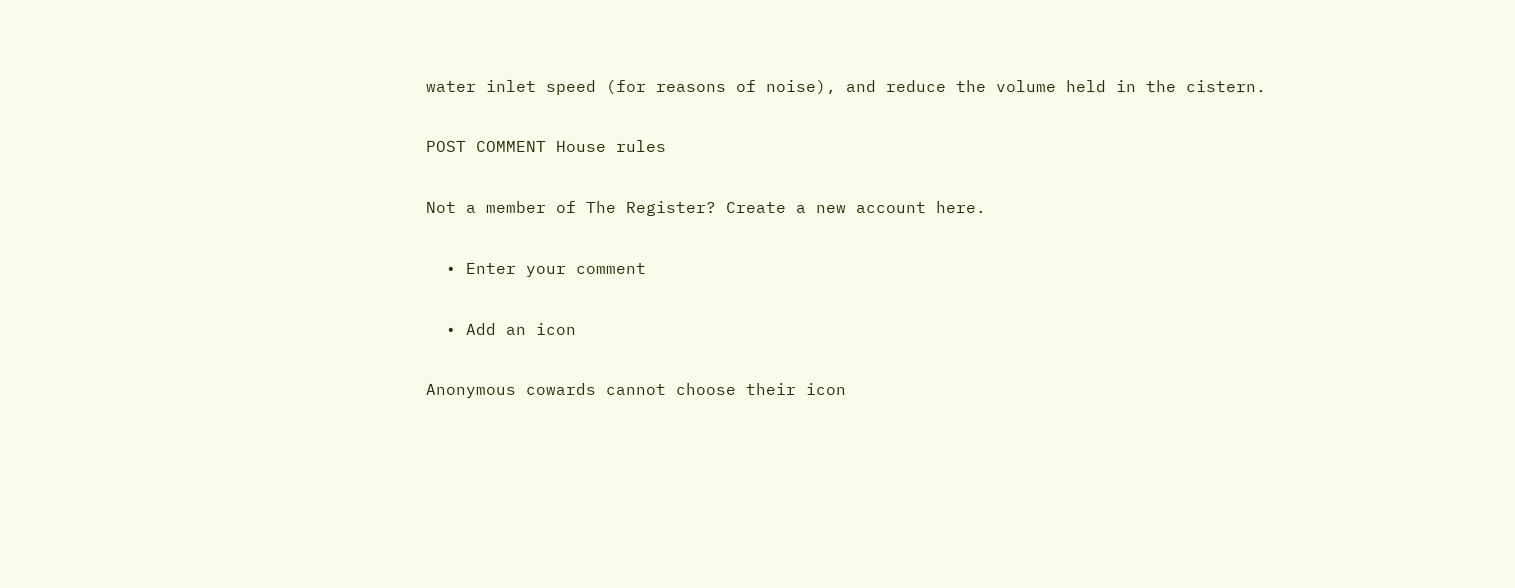water inlet speed (for reasons of noise), and reduce the volume held in the cistern.

POST COMMENT House rules

Not a member of The Register? Create a new account here.

  • Enter your comment

  • Add an icon

Anonymous cowards cannot choose their icon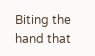Biting the hand that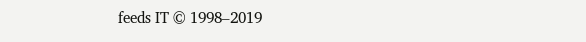feeds IT © 1998–2019